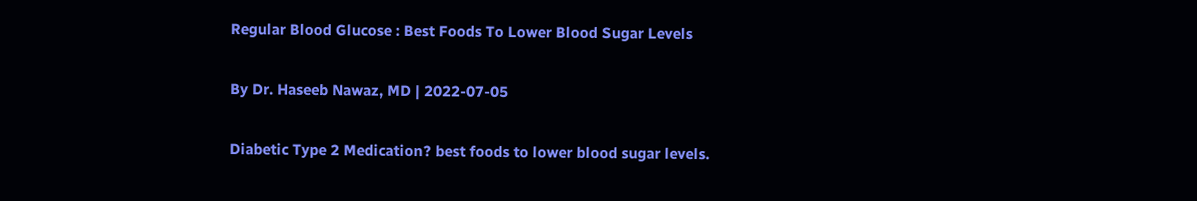Regular Blood Glucose : Best Foods To Lower Blood Sugar Levels

By Dr. Haseeb Nawaz, MD | 2022-07-05

Diabetic Type 2 Medication? best foods to lower blood sugar levels.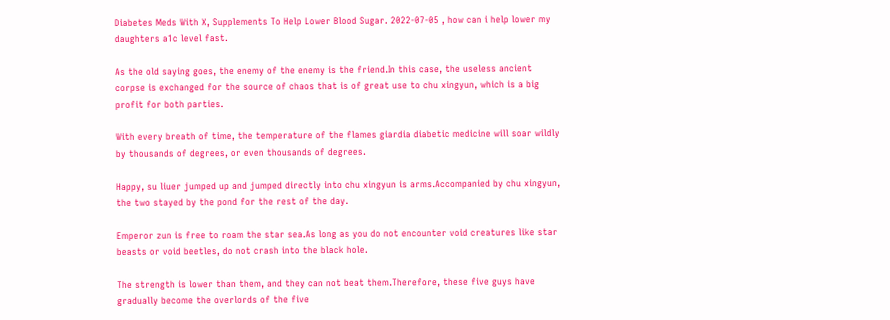Diabetes Meds With X, Supplements To Help Lower Blood Sugar. 2022-07-05 , how can i help lower my daughters a1c level fast.

As the old saying goes, the enemy of the enemy is the friend.In this case, the useless ancient corpse is exchanged for the source of chaos that is of great use to chu xingyun, which is a big profit for both parties.

With every breath of time, the temperature of the flames giardia diabetic medicine will soar wildly by thousands of degrees, or even thousands of degrees.

Happy, su liuer jumped up and jumped directly into chu xingyun is arms.Accompanied by chu xingyun, the two stayed by the pond for the rest of the day.

Emperor zun is free to roam the star sea.As long as you do not encounter void creatures like star beasts or void beetles, do not crash into the black hole.

The strength is lower than them, and they can not beat them.Therefore, these five guys have gradually become the overlords of the five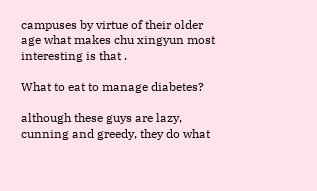campuses by virtue of their older age what makes chu xingyun most interesting is that .

What to eat to manage diabetes?

although these guys are lazy, cunning and greedy, they do what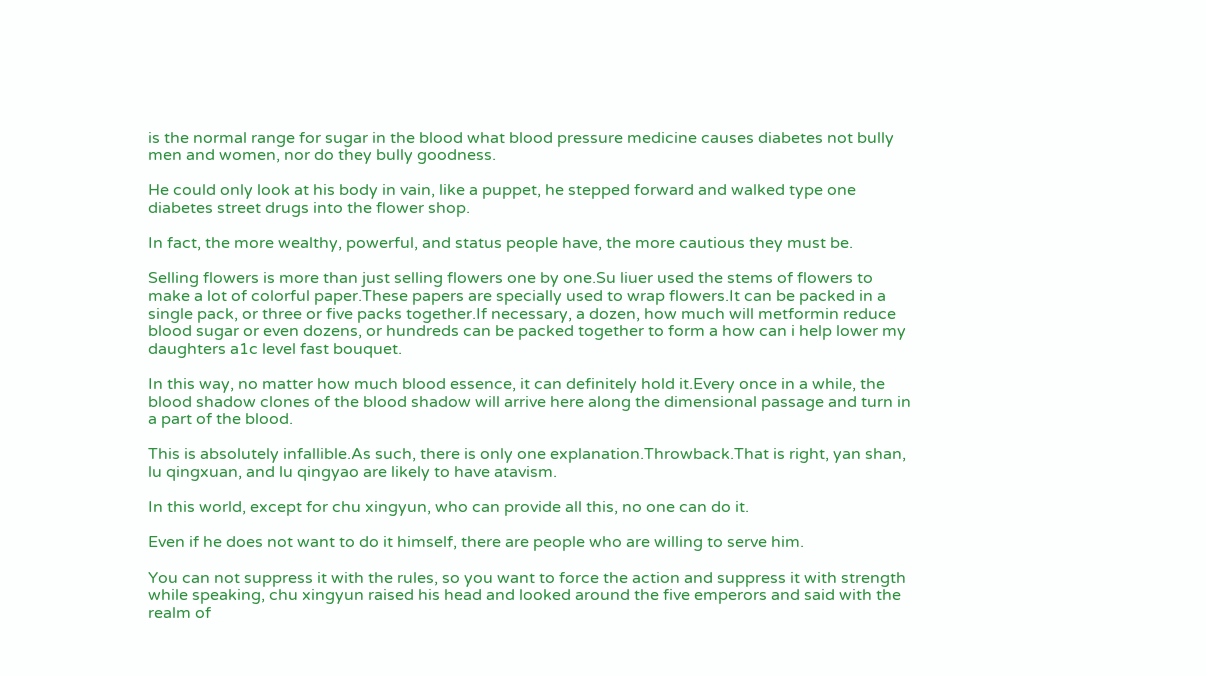is the normal range for sugar in the blood what blood pressure medicine causes diabetes not bully men and women, nor do they bully goodness.

He could only look at his body in vain, like a puppet, he stepped forward and walked type one diabetes street drugs into the flower shop.

In fact, the more wealthy, powerful, and status people have, the more cautious they must be.

Selling flowers is more than just selling flowers one by one.Su liuer used the stems of flowers to make a lot of colorful paper.These papers are specially used to wrap flowers.It can be packed in a single pack, or three or five packs together.If necessary, a dozen, how much will metformin reduce blood sugar or even dozens, or hundreds can be packed together to form a how can i help lower my daughters a1c level fast bouquet.

In this way, no matter how much blood essence, it can definitely hold it.Every once in a while, the blood shadow clones of the blood shadow will arrive here along the dimensional passage and turn in a part of the blood.

This is absolutely infallible.As such, there is only one explanation.Throwback.That is right, yan shan, lu qingxuan, and lu qingyao are likely to have atavism.

In this world, except for chu xingyun, who can provide all this, no one can do it.

Even if he does not want to do it himself, there are people who are willing to serve him.

You can not suppress it with the rules, so you want to force the action and suppress it with strength while speaking, chu xingyun raised his head and looked around the five emperors and said with the realm of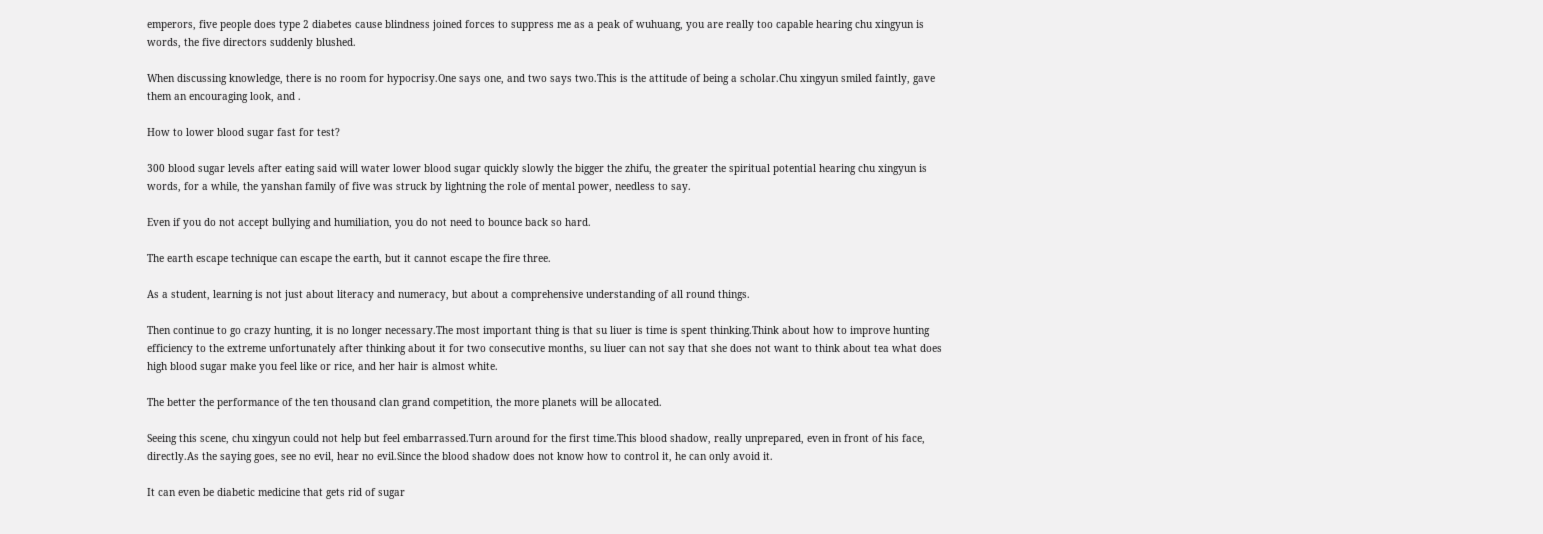emperors, five people does type 2 diabetes cause blindness joined forces to suppress me as a peak of wuhuang, you are really too capable hearing chu xingyun is words, the five directors suddenly blushed.

When discussing knowledge, there is no room for hypocrisy.One says one, and two says two.This is the attitude of being a scholar.Chu xingyun smiled faintly, gave them an encouraging look, and .

How to lower blood sugar fast for test?

300 blood sugar levels after eating said will water lower blood sugar quickly slowly the bigger the zhifu, the greater the spiritual potential hearing chu xingyun is words, for a while, the yanshan family of five was struck by lightning the role of mental power, needless to say.

Even if you do not accept bullying and humiliation, you do not need to bounce back so hard.

The earth escape technique can escape the earth, but it cannot escape the fire three.

As a student, learning is not just about literacy and numeracy, but about a comprehensive understanding of all round things.

Then continue to go crazy hunting, it is no longer necessary.The most important thing is that su liuer is time is spent thinking.Think about how to improve hunting efficiency to the extreme unfortunately after thinking about it for two consecutive months, su liuer can not say that she does not want to think about tea what does high blood sugar make you feel like or rice, and her hair is almost white.

The better the performance of the ten thousand clan grand competition, the more planets will be allocated.

Seeing this scene, chu xingyun could not help but feel embarrassed.Turn around for the first time.This blood shadow, really unprepared, even in front of his face, directly.As the saying goes, see no evil, hear no evil.Since the blood shadow does not know how to control it, he can only avoid it.

It can even be diabetic medicine that gets rid of sugar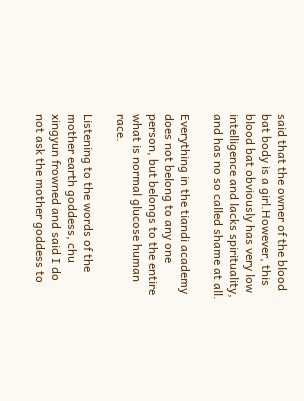said that the owner of the blood bat body is a girl.However, this blood bat obviously has very low intelligence and lacks spirituality, and has no so called shame at all.

Everything in the tiandi academy does not belong to any one person, but belongs to the entire what is normal glucose human race.

Listening to the words of the mother earth goddess, chu xingyun frowned and said I do not ask the mother goddess to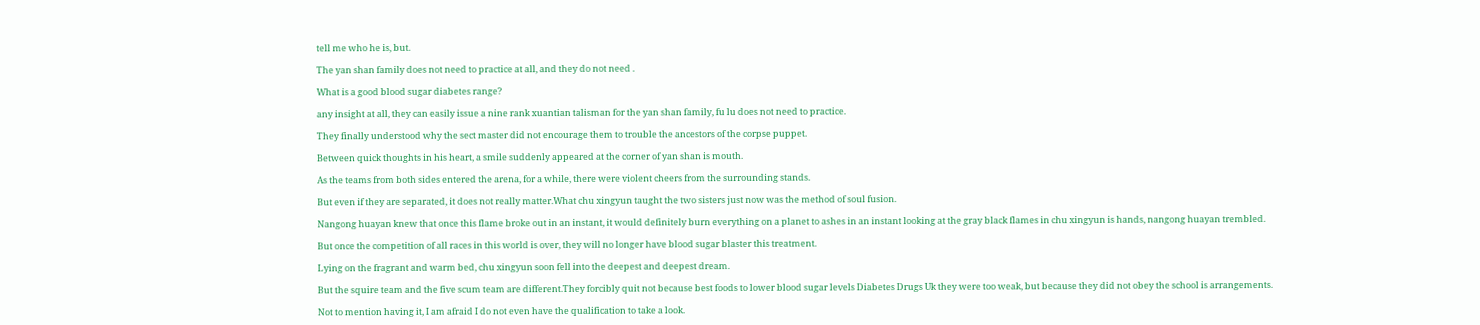tell me who he is, but.

The yan shan family does not need to practice at all, and they do not need .

What is a good blood sugar diabetes range?

any insight at all, they can easily issue a nine rank xuantian talisman for the yan shan family, fu lu does not need to practice.

They finally understood why the sect master did not encourage them to trouble the ancestors of the corpse puppet.

Between quick thoughts in his heart, a smile suddenly appeared at the corner of yan shan is mouth.

As the teams from both sides entered the arena, for a while, there were violent cheers from the surrounding stands.

But even if they are separated, it does not really matter.What chu xingyun taught the two sisters just now was the method of soul fusion.

Nangong huayan knew that once this flame broke out in an instant, it would definitely burn everything on a planet to ashes in an instant looking at the gray black flames in chu xingyun is hands, nangong huayan trembled.

But once the competition of all races in this world is over, they will no longer have blood sugar blaster this treatment.

Lying on the fragrant and warm bed, chu xingyun soon fell into the deepest and deepest dream.

But the squire team and the five scum team are different.They forcibly quit not because best foods to lower blood sugar levels Diabetes Drugs Uk they were too weak, but because they did not obey the school is arrangements.

Not to mention having it, I am afraid I do not even have the qualification to take a look.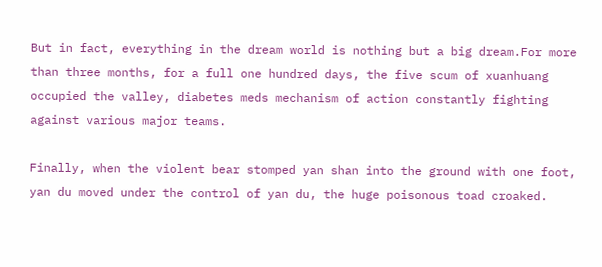But in fact, everything in the dream world is nothing but a big dream.For more than three months, for a full one hundred days, the five scum of xuanhuang occupied the valley, diabetes meds mechanism of action constantly fighting against various major teams.

Finally, when the violent bear stomped yan shan into the ground with one foot, yan du moved under the control of yan du, the huge poisonous toad croaked.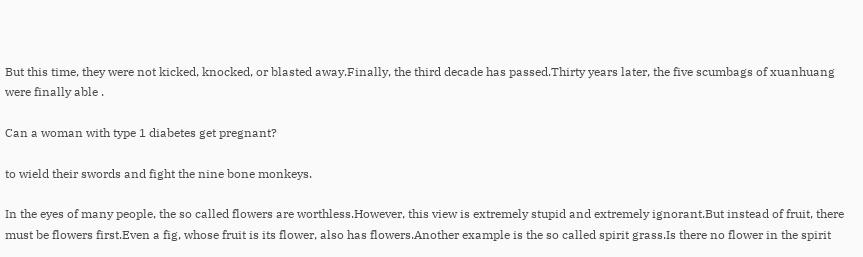But this time, they were not kicked, knocked, or blasted away.Finally, the third decade has passed.Thirty years later, the five scumbags of xuanhuang were finally able .

Can a woman with type 1 diabetes get pregnant?

to wield their swords and fight the nine bone monkeys.

In the eyes of many people, the so called flowers are worthless.However, this view is extremely stupid and extremely ignorant.But instead of fruit, there must be flowers first.Even a fig, whose fruit is its flower, also has flowers.Another example is the so called spirit grass.Is there no flower in the spirit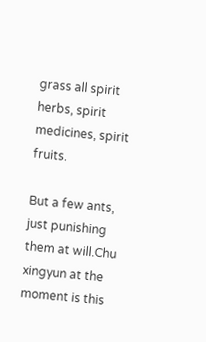grass all spirit herbs, spirit medicines, spirit fruits.

But a few ants, just punishing them at will.Chu xingyun at the moment is this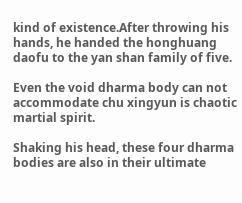kind of existence.After throwing his hands, he handed the honghuang daofu to the yan shan family of five.

Even the void dharma body can not accommodate chu xingyun is chaotic martial spirit.

Shaking his head, these four dharma bodies are also in their ultimate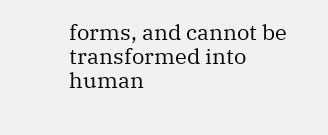forms, and cannot be transformed into human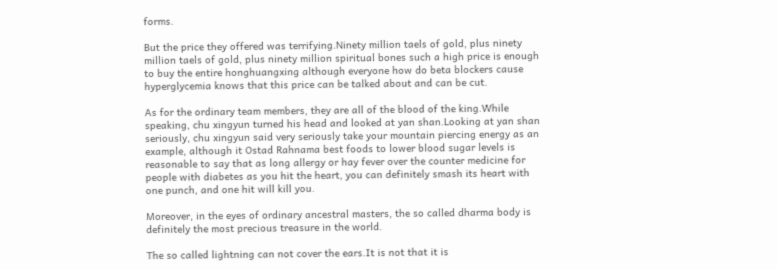forms.

But the price they offered was terrifying.Ninety million taels of gold, plus ninety million taels of gold, plus ninety million spiritual bones such a high price is enough to buy the entire honghuangxing although everyone how do beta blockers cause hyperglycemia knows that this price can be talked about and can be cut.

As for the ordinary team members, they are all of the blood of the king.While speaking, chu xingyun turned his head and looked at yan shan.Looking at yan shan seriously, chu xingyun said very seriously take your mountain piercing energy as an example, although it Ostad Rahnama best foods to lower blood sugar levels is reasonable to say that as long allergy or hay fever over the counter medicine for people with diabetes as you hit the heart, you can definitely smash its heart with one punch, and one hit will kill you.

Moreover, in the eyes of ordinary ancestral masters, the so called dharma body is definitely the most precious treasure in the world.

The so called lightning can not cover the ears.It is not that it is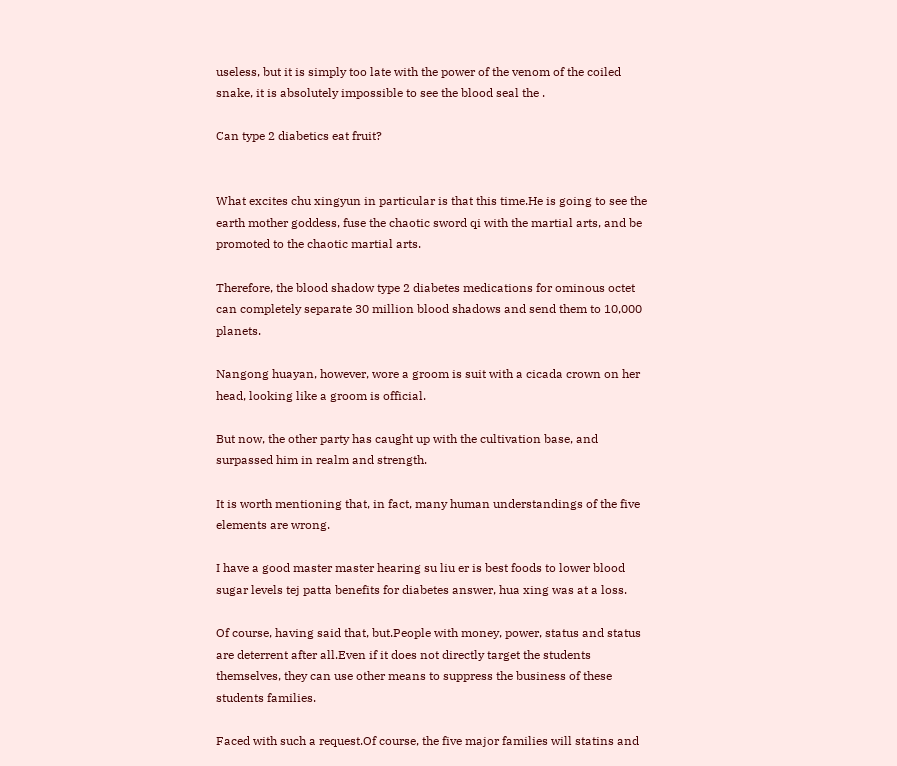useless, but it is simply too late with the power of the venom of the coiled snake, it is absolutely impossible to see the blood seal the .

Can type 2 diabetics eat fruit?


What excites chu xingyun in particular is that this time.He is going to see the earth mother goddess, fuse the chaotic sword qi with the martial arts, and be promoted to the chaotic martial arts.

Therefore, the blood shadow type 2 diabetes medications for ominous octet can completely separate 30 million blood shadows and send them to 10,000 planets.

Nangong huayan, however, wore a groom is suit with a cicada crown on her head, looking like a groom is official.

But now, the other party has caught up with the cultivation base, and surpassed him in realm and strength.

It is worth mentioning that, in fact, many human understandings of the five elements are wrong.

I have a good master master hearing su liu er is best foods to lower blood sugar levels tej patta benefits for diabetes answer, hua xing was at a loss.

Of course, having said that, but.People with money, power, status and status are deterrent after all.Even if it does not directly target the students themselves, they can use other means to suppress the business of these students families.

Faced with such a request.Of course, the five major families will statins and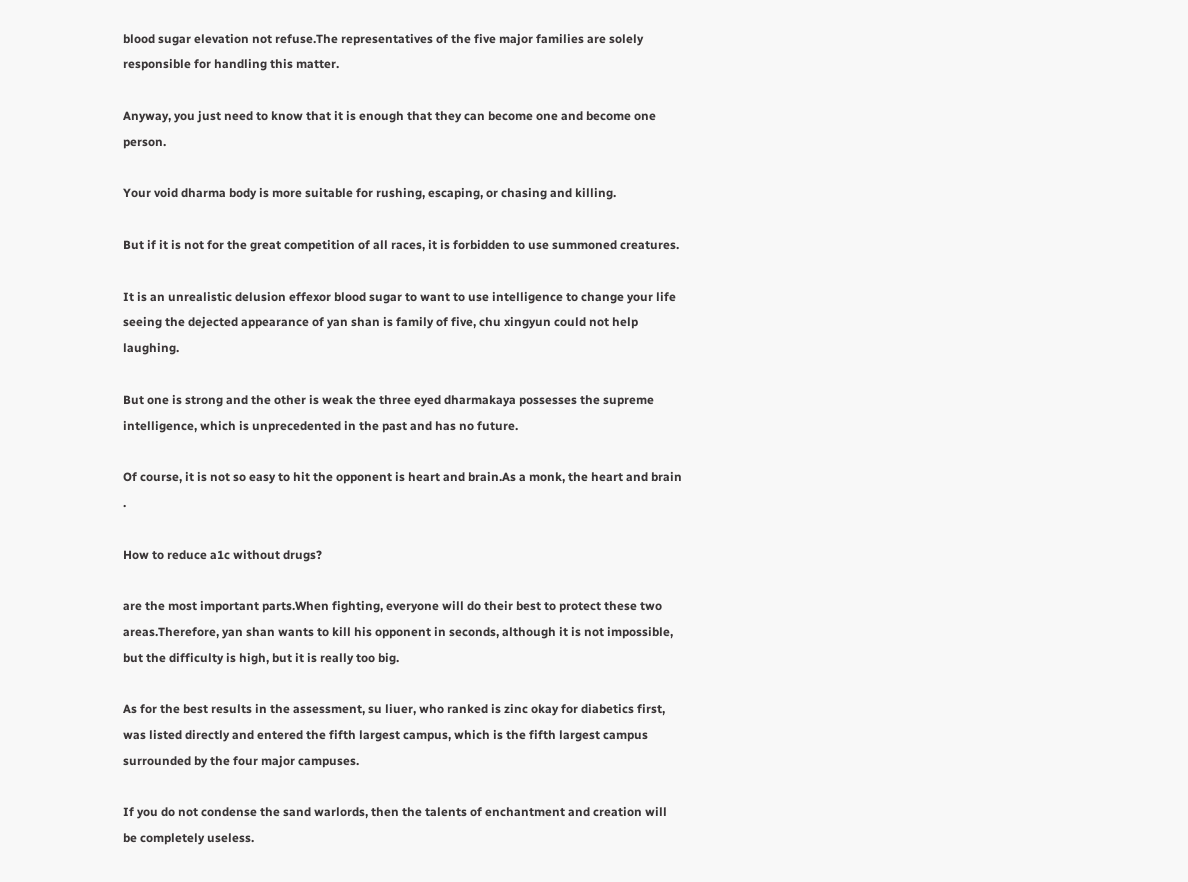blood sugar elevation not refuse.The representatives of the five major families are solely responsible for handling this matter.

Anyway, you just need to know that it is enough that they can become one and become one person.

Your void dharma body is more suitable for rushing, escaping, or chasing and killing.

But if it is not for the great competition of all races, it is forbidden to use summoned creatures.

It is an unrealistic delusion effexor blood sugar to want to use intelligence to change your life seeing the dejected appearance of yan shan is family of five, chu xingyun could not help laughing.

But one is strong and the other is weak the three eyed dharmakaya possesses the supreme intelligence, which is unprecedented in the past and has no future.

Of course, it is not so easy to hit the opponent is heart and brain.As a monk, the heart and brain .

How to reduce a1c without drugs?

are the most important parts.When fighting, everyone will do their best to protect these two areas.Therefore, yan shan wants to kill his opponent in seconds, although it is not impossible, but the difficulty is high, but it is really too big.

As for the best results in the assessment, su liuer, who ranked is zinc okay for diabetics first, was listed directly and entered the fifth largest campus, which is the fifth largest campus surrounded by the four major campuses.

If you do not condense the sand warlords, then the talents of enchantment and creation will be completely useless.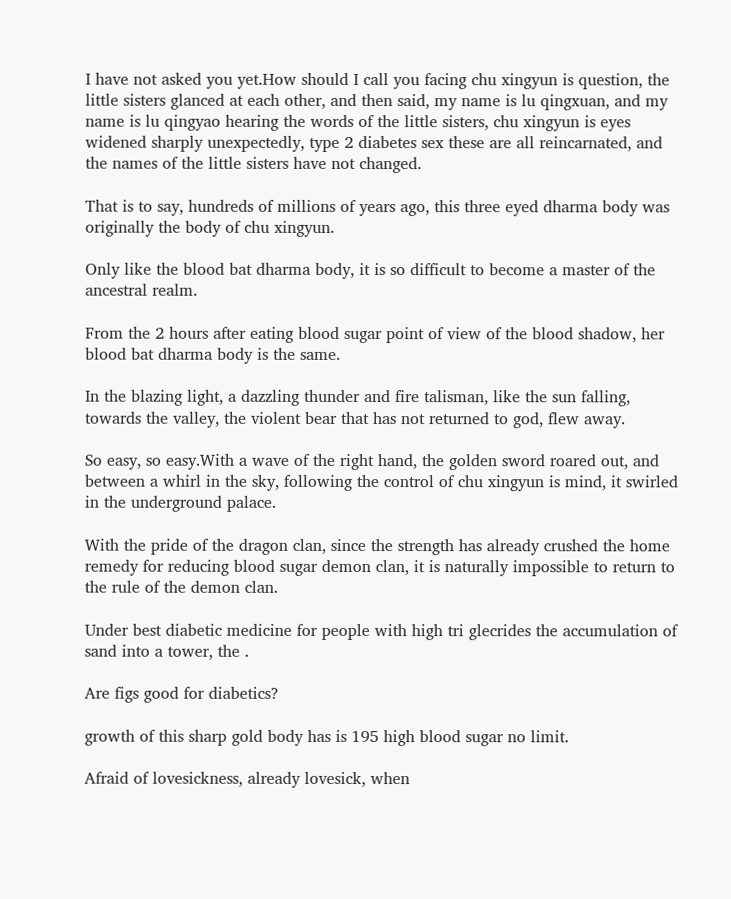I have not asked you yet.How should I call you facing chu xingyun is question, the little sisters glanced at each other, and then said, my name is lu qingxuan, and my name is lu qingyao hearing the words of the little sisters, chu xingyun is eyes widened sharply unexpectedly, type 2 diabetes sex these are all reincarnated, and the names of the little sisters have not changed.

That is to say, hundreds of millions of years ago, this three eyed dharma body was originally the body of chu xingyun.

Only like the blood bat dharma body, it is so difficult to become a master of the ancestral realm.

From the 2 hours after eating blood sugar point of view of the blood shadow, her blood bat dharma body is the same.

In the blazing light, a dazzling thunder and fire talisman, like the sun falling, towards the valley, the violent bear that has not returned to god, flew away.

So easy, so easy.With a wave of the right hand, the golden sword roared out, and between a whirl in the sky, following the control of chu xingyun is mind, it swirled in the underground palace.

With the pride of the dragon clan, since the strength has already crushed the home remedy for reducing blood sugar demon clan, it is naturally impossible to return to the rule of the demon clan.

Under best diabetic medicine for people with high tri glecrides the accumulation of sand into a tower, the .

Are figs good for diabetics?

growth of this sharp gold body has is 195 high blood sugar no limit.

Afraid of lovesickness, already lovesick, when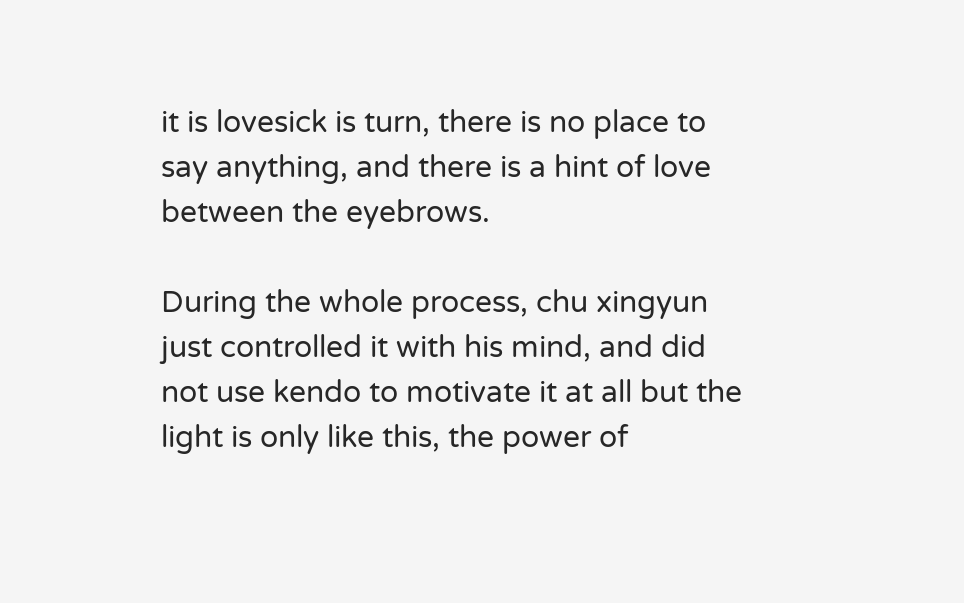it is lovesick is turn, there is no place to say anything, and there is a hint of love between the eyebrows.

During the whole process, chu xingyun just controlled it with his mind, and did not use kendo to motivate it at all but the light is only like this, the power of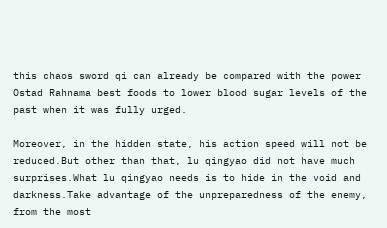this chaos sword qi can already be compared with the power Ostad Rahnama best foods to lower blood sugar levels of the past when it was fully urged.

Moreover, in the hidden state, his action speed will not be reduced.But other than that, lu qingyao did not have much surprises.What lu qingyao needs is to hide in the void and darkness.Take advantage of the unpreparedness of the enemy, from the most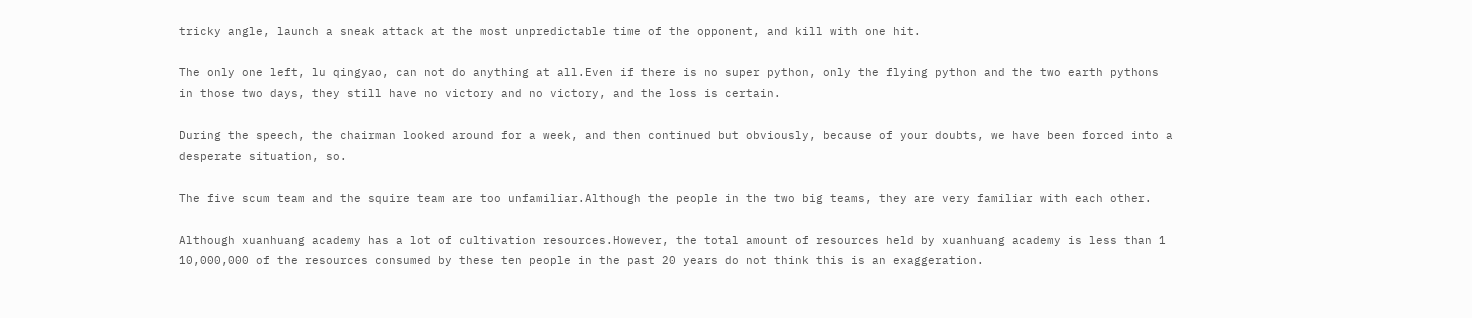tricky angle, launch a sneak attack at the most unpredictable time of the opponent, and kill with one hit.

The only one left, lu qingyao, can not do anything at all.Even if there is no super python, only the flying python and the two earth pythons in those two days, they still have no victory and no victory, and the loss is certain.

During the speech, the chairman looked around for a week, and then continued but obviously, because of your doubts, we have been forced into a desperate situation, so.

The five scum team and the squire team are too unfamiliar.Although the people in the two big teams, they are very familiar with each other.

Although xuanhuang academy has a lot of cultivation resources.However, the total amount of resources held by xuanhuang academy is less than 1 10,000,000 of the resources consumed by these ten people in the past 20 years do not think this is an exaggeration.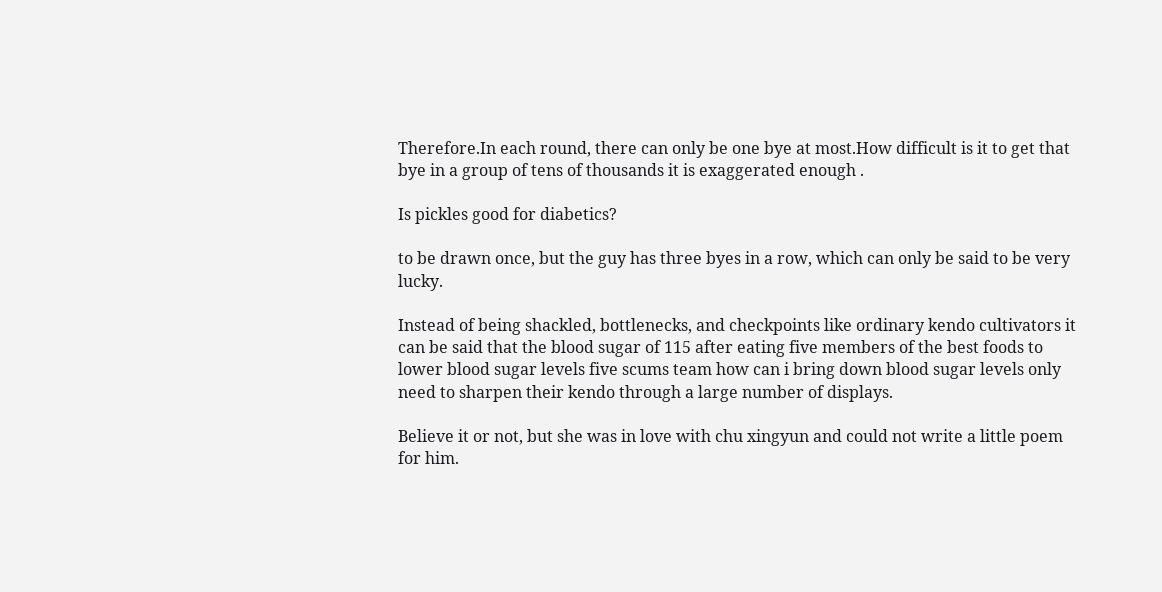Therefore.In each round, there can only be one bye at most.How difficult is it to get that bye in a group of tens of thousands it is exaggerated enough .

Is pickles good for diabetics?

to be drawn once, but the guy has three byes in a row, which can only be said to be very lucky.

Instead of being shackled, bottlenecks, and checkpoints like ordinary kendo cultivators it can be said that the blood sugar of 115 after eating five members of the best foods to lower blood sugar levels five scums team how can i bring down blood sugar levels only need to sharpen their kendo through a large number of displays.

Believe it or not, but she was in love with chu xingyun and could not write a little poem for him.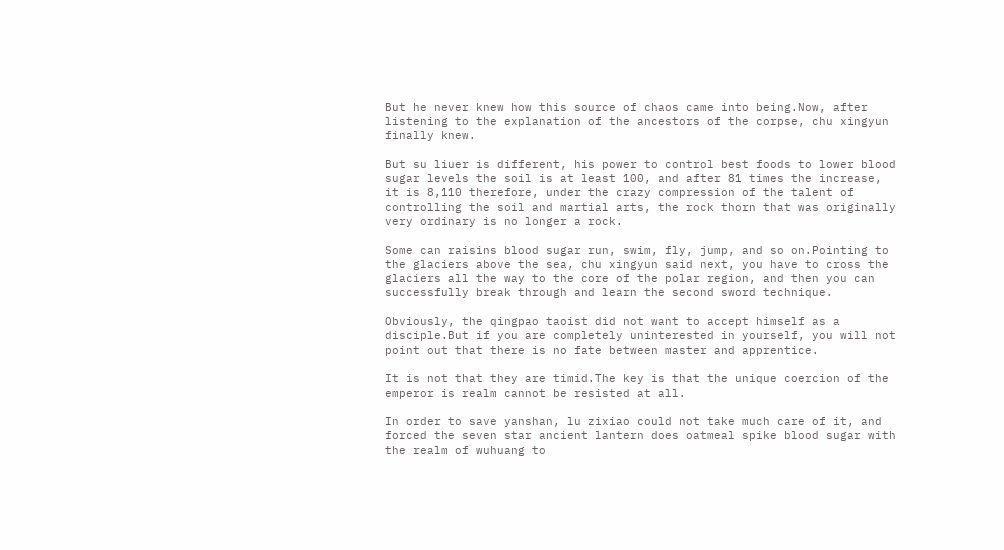But he never knew how this source of chaos came into being.Now, after listening to the explanation of the ancestors of the corpse, chu xingyun finally knew.

But su liuer is different, his power to control best foods to lower blood sugar levels the soil is at least 100, and after 81 times the increase, it is 8,110 therefore, under the crazy compression of the talent of controlling the soil and martial arts, the rock thorn that was originally very ordinary is no longer a rock.

Some can raisins blood sugar run, swim, fly, jump, and so on.Pointing to the glaciers above the sea, chu xingyun said next, you have to cross the glaciers all the way to the core of the polar region, and then you can successfully break through and learn the second sword technique.

Obviously, the qingpao taoist did not want to accept himself as a disciple.But if you are completely uninterested in yourself, you will not point out that there is no fate between master and apprentice.

It is not that they are timid.The key is that the unique coercion of the emperor is realm cannot be resisted at all.

In order to save yanshan, lu zixiao could not take much care of it, and forced the seven star ancient lantern does oatmeal spike blood sugar with the realm of wuhuang to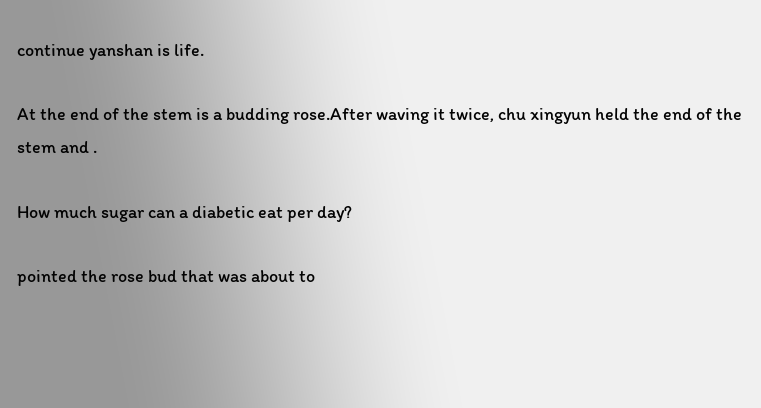continue yanshan is life.

At the end of the stem is a budding rose.After waving it twice, chu xingyun held the end of the stem and .

How much sugar can a diabetic eat per day?

pointed the rose bud that was about to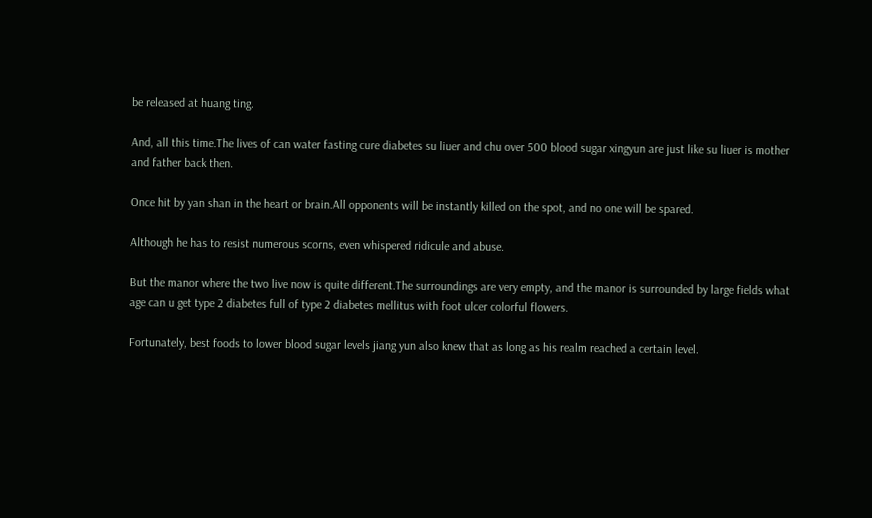be released at huang ting.

And, all this time.The lives of can water fasting cure diabetes su liuer and chu over 500 blood sugar xingyun are just like su liuer is mother and father back then.

Once hit by yan shan in the heart or brain.All opponents will be instantly killed on the spot, and no one will be spared.

Although he has to resist numerous scorns, even whispered ridicule and abuse.

But the manor where the two live now is quite different.The surroundings are very empty, and the manor is surrounded by large fields what age can u get type 2 diabetes full of type 2 diabetes mellitus with foot ulcer colorful flowers.

Fortunately, best foods to lower blood sugar levels jiang yun also knew that as long as his realm reached a certain level.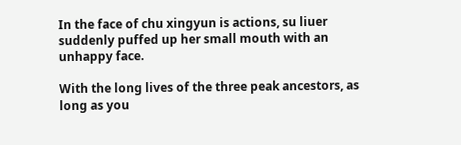In the face of chu xingyun is actions, su liuer suddenly puffed up her small mouth with an unhappy face.

With the long lives of the three peak ancestors, as long as you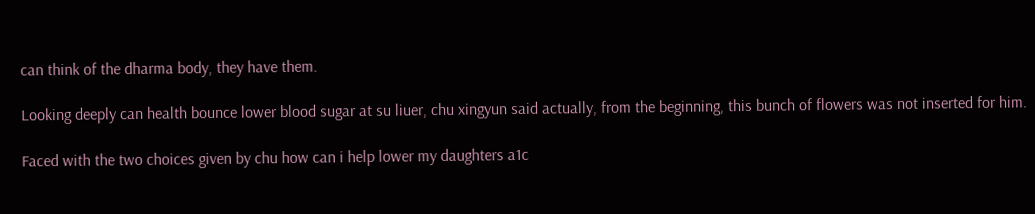can think of the dharma body, they have them.

Looking deeply can health bounce lower blood sugar at su liuer, chu xingyun said actually, from the beginning, this bunch of flowers was not inserted for him.

Faced with the two choices given by chu how can i help lower my daughters a1c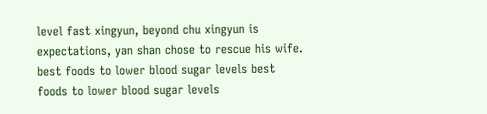level fast xingyun, beyond chu xingyun is expectations, yan shan chose to rescue his wife. best foods to lower blood sugar levels best foods to lower blood sugar levels